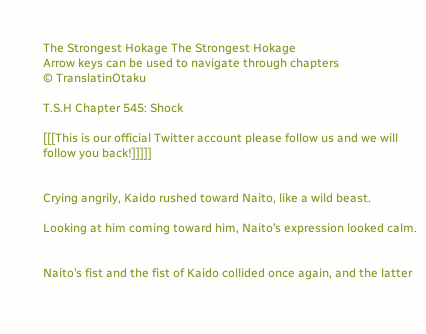The Strongest Hokage The Strongest Hokage
Arrow keys can be used to navigate through chapters
© TranslatinOtaku

T.S.H Chapter 545: Shock

[[[This is our official Twitter account please follow us and we will follow you back!]]]]]


Crying angrily, Kaido rushed toward Naito, like a wild beast.

Looking at him coming toward him, Naito’s expression looked calm.


Naito’s fist and the fist of Kaido collided once again, and the latter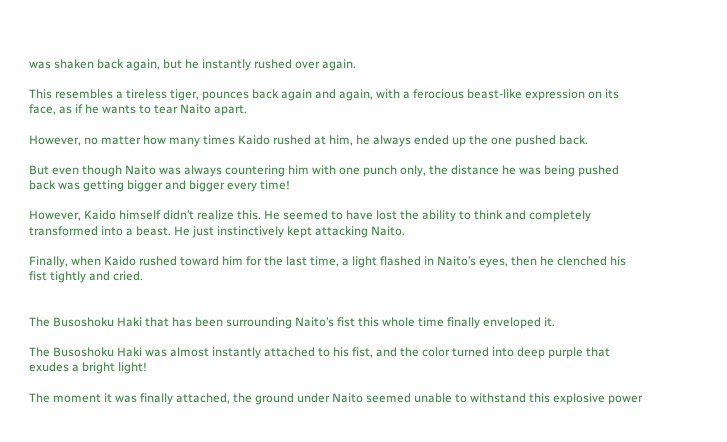was shaken back again, but he instantly rushed over again.

This resembles a tireless tiger, pounces back again and again, with a ferocious beast-like expression on its face, as if he wants to tear Naito apart.

However, no matter how many times Kaido rushed at him, he always ended up the one pushed back.

But even though Naito was always countering him with one punch only, the distance he was being pushed back was getting bigger and bigger every time!

However, Kaido himself didn’t realize this. He seemed to have lost the ability to think and completely transformed into a beast. He just instinctively kept attacking Naito.

Finally, when Kaido rushed toward him for the last time, a light flashed in Naito’s eyes, then he clenched his fist tightly and cried.


The Busoshoku Haki that has been surrounding Naito’s fist this whole time finally enveloped it.

The Busoshoku Haki was almost instantly attached to his fist, and the color turned into deep purple that exudes a bright light!

The moment it was finally attached, the ground under Naito seemed unable to withstand this explosive power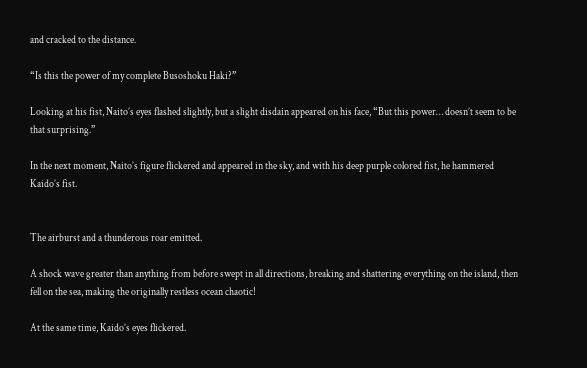and cracked to the distance.

“Is this the power of my complete Busoshoku Haki?”

Looking at his fist, Naito’s eyes flashed slightly, but a slight disdain appeared on his face, “But this power… doesn’t seem to be that surprising.”

In the next moment, Naito’s figure flickered and appeared in the sky, and with his deep purple colored fist, he hammered Kaido’s fist.


The airburst and a thunderous roar emitted.

A shock wave greater than anything from before swept in all directions, breaking and shattering everything on the island, then fell on the sea, making the originally restless ocean chaotic!

At the same time, Kaido’s eyes flickered.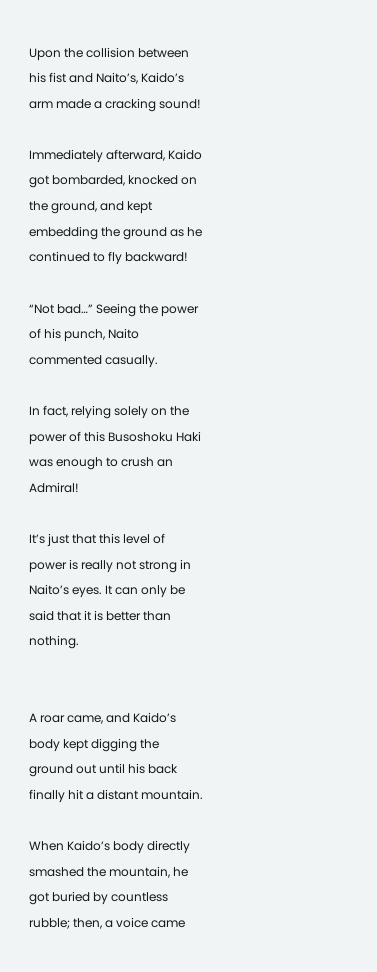Upon the collision between his fist and Naito’s, Kaido’s arm made a cracking sound!

Immediately afterward, Kaido got bombarded, knocked on the ground, and kept embedding the ground as he continued to fly backward!

“Not bad…” Seeing the power of his punch, Naito commented casually.

In fact, relying solely on the power of this Busoshoku Haki was enough to crush an Admiral!

It’s just that this level of power is really not strong in Naito’s eyes. It can only be said that it is better than nothing.


A roar came, and Kaido’s body kept digging the ground out until his back finally hit a distant mountain.

When Kaido’s body directly smashed the mountain, he got buried by countless rubble; then, a voice came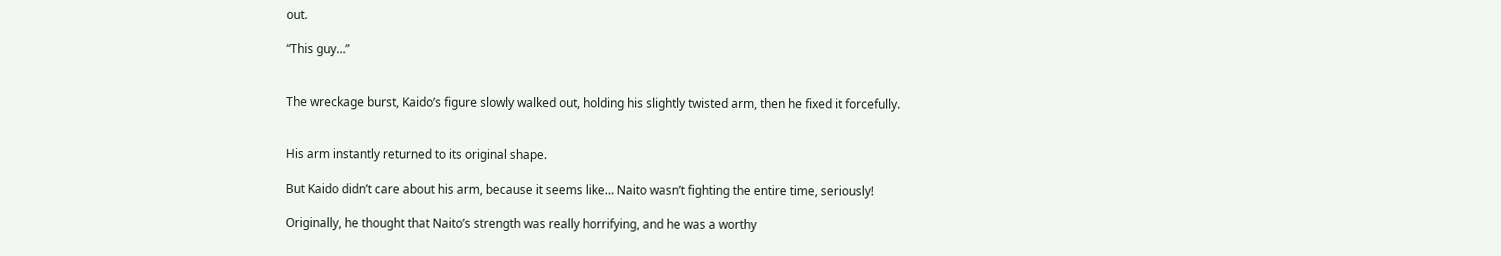out.

“This guy…”


The wreckage burst, Kaido’s figure slowly walked out, holding his slightly twisted arm, then he fixed it forcefully.


His arm instantly returned to its original shape.

But Kaido didn’t care about his arm, because it seems like… Naito wasn’t fighting the entire time, seriously!

Originally, he thought that Naito’s strength was really horrifying, and he was a worthy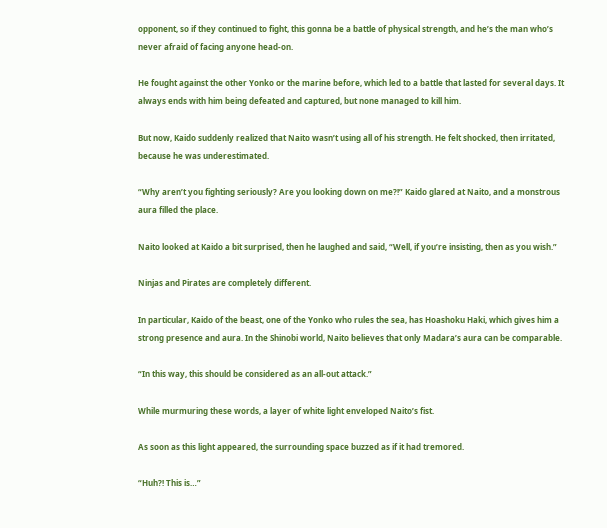opponent, so if they continued to fight, this gonna be a battle of physical strength, and he’s the man who’s never afraid of facing anyone head-on.

He fought against the other Yonko or the marine before, which led to a battle that lasted for several days. It always ends with him being defeated and captured, but none managed to kill him.

But now, Kaido suddenly realized that Naito wasn’t using all of his strength. He felt shocked, then irritated, because he was underestimated.

“Why aren’t you fighting seriously? Are you looking down on me?!” Kaido glared at Naito, and a monstrous aura filled the place.

Naito looked at Kaido a bit surprised, then he laughed and said, “Well, if you’re insisting, then as you wish.”

Ninjas and Pirates are completely different.

In particular, Kaido of the beast, one of the Yonko who rules the sea, has Hoashoku Haki, which gives him a strong presence and aura. In the Shinobi world, Naito believes that only Madara’s aura can be comparable.

“In this way, this should be considered as an all-out attack.”

While murmuring these words, a layer of white light enveloped Naito’s fist.

As soon as this light appeared, the surrounding space buzzed as if it had tremored.

“Huh?! This is…”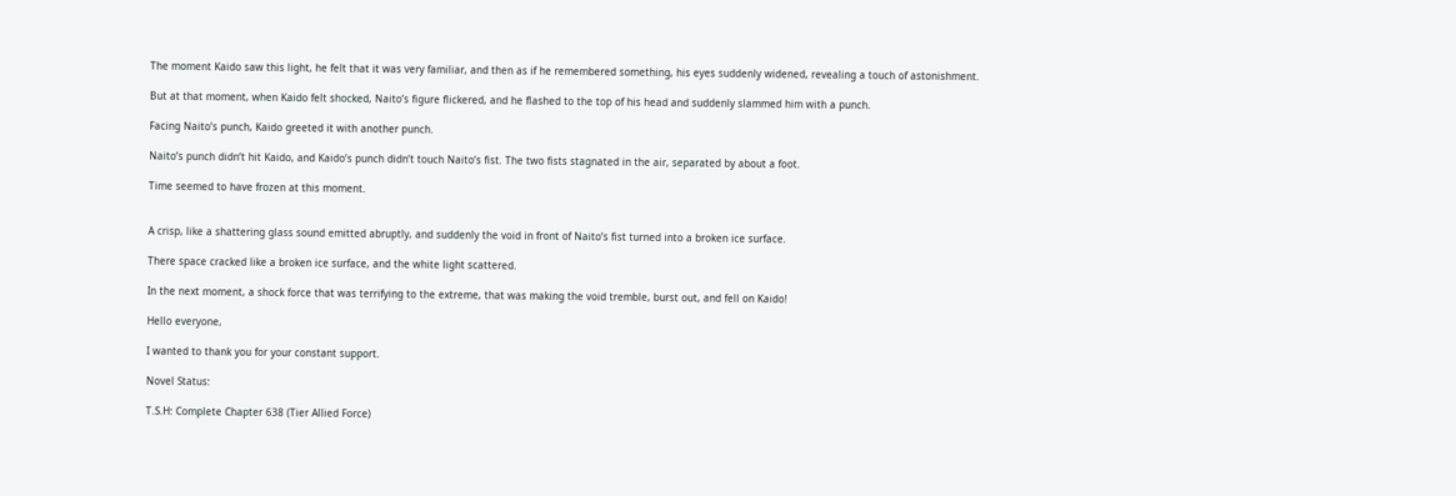The moment Kaido saw this light, he felt that it was very familiar, and then as if he remembered something, his eyes suddenly widened, revealing a touch of astonishment.

But at that moment, when Kaido felt shocked, Naito’s figure flickered, and he flashed to the top of his head and suddenly slammed him with a punch.

Facing Naito’s punch, Kaido greeted it with another punch.

Naito’s punch didn’t hit Kaido, and Kaido’s punch didn’t touch Naito’s fist. The two fists stagnated in the air, separated by about a foot.

Time seemed to have frozen at this moment.


A crisp, like a shattering glass sound emitted abruptly, and suddenly the void in front of Naito’s fist turned into a broken ice surface.

There space cracked like a broken ice surface, and the white light scattered.

In the next moment, a shock force that was terrifying to the extreme, that was making the void tremble, burst out, and fell on Kaido!

Hello everyone,

I wanted to thank you for your constant support.

Novel Status:

T.S.H: Complete Chapter 638 (Tier Allied Force)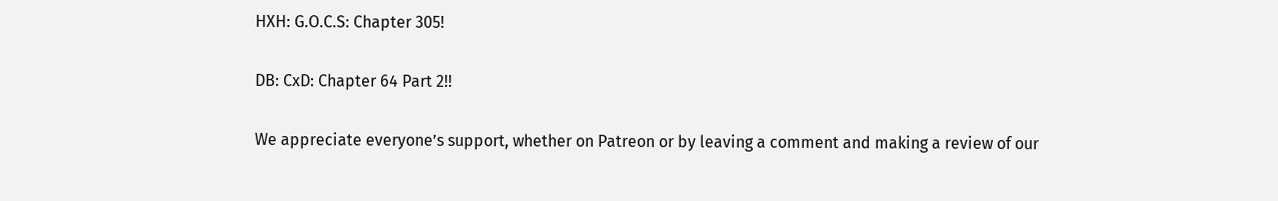HXH: G.O.C.S: Chapter 305!

DB: CxD: Chapter 64 Part 2!!

We appreciate everyone’s support, whether on Patreon or by leaving a comment and making a review of our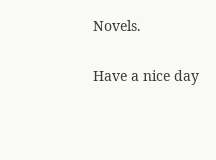Novels.

Have a nice day